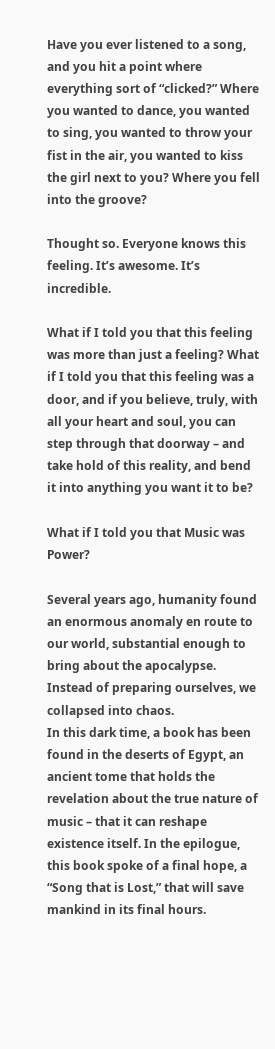Have you ever listened to a song, and you hit a point where everything sort of “clicked?” Where you wanted to dance, you wanted to sing, you wanted to throw your fist in the air, you wanted to kiss the girl next to you? Where you fell into the groove?

Thought so. Everyone knows this feeling. It’s awesome. It’s incredible.

What if I told you that this feeling was more than just a feeling? What if I told you that this feeling was a door, and if you believe, truly, with all your heart and soul, you can step through that doorway – and take hold of this reality, and bend it into anything you want it to be?

What if I told you that Music was Power?

Several years ago, humanity found an enormous anomaly en route to our world, substantial enough to bring about the apocalypse. Instead of preparing ourselves, we collapsed into chaos.
In this dark time, a book has been found in the deserts of Egypt, an ancient tome that holds the revelation about the true nature of music – that it can reshape existence itself. In the epilogue, this book spoke of a final hope, a “Song that is Lost,” that will save mankind in its final hours.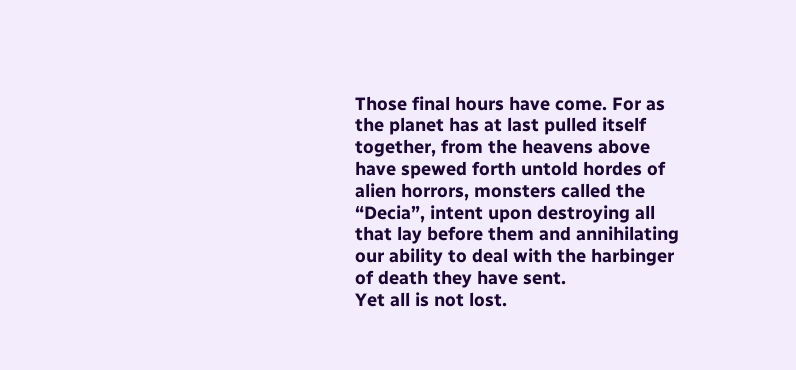Those final hours have come. For as the planet has at last pulled itself together, from the heavens above have spewed forth untold hordes of alien horrors, monsters called the “Decia”, intent upon destroying all that lay before them and annihilating our ability to deal with the harbinger of death they have sent.
Yet all is not lost.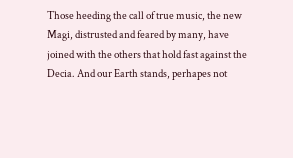Those heeding the call of true music, the new Magi, distrusted and feared by many, have joined with the others that hold fast against the Decia. And our Earth stands, perhapes not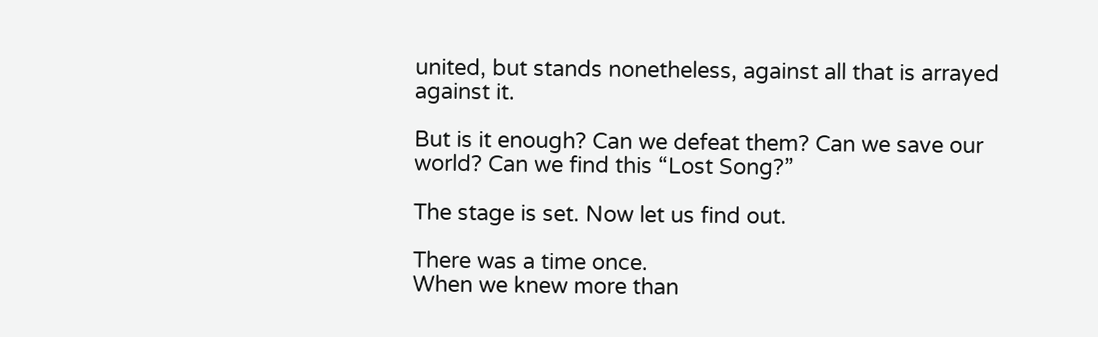united, but stands nonetheless, against all that is arrayed against it.

But is it enough? Can we defeat them? Can we save our world? Can we find this “Lost Song?”

The stage is set. Now let us find out.

There was a time once.
When we knew more than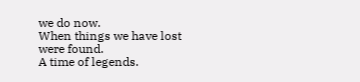we do now.
When things we have lost were found.
A time of legends.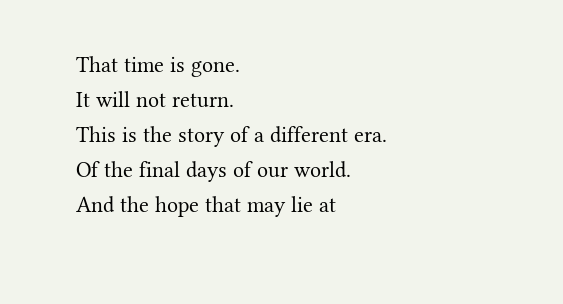That time is gone.
It will not return.
This is the story of a different era.
Of the final days of our world.
And the hope that may lie at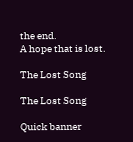the end.
A hope that is lost.

The Lost Song

The Lost Song

Quick banner